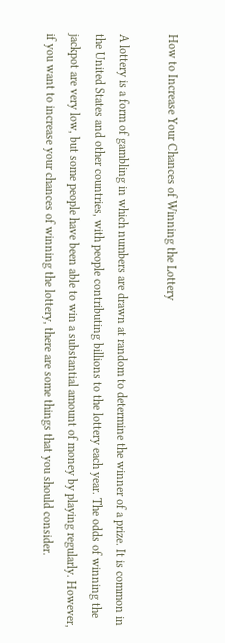How to Increase Your Chances of Winning the Lottery

A lottery is a form of gambling in which numbers are drawn at random to determine the winner of a prize. It is common in the United States and other countries, with people contributing billions to the lottery each year. The odds of winning the jackpot are very low, but some people have been able to win a substantial amount of money by playing regularly. However, if you want to increase your chances of winning the lottery, there are some things that you should consider.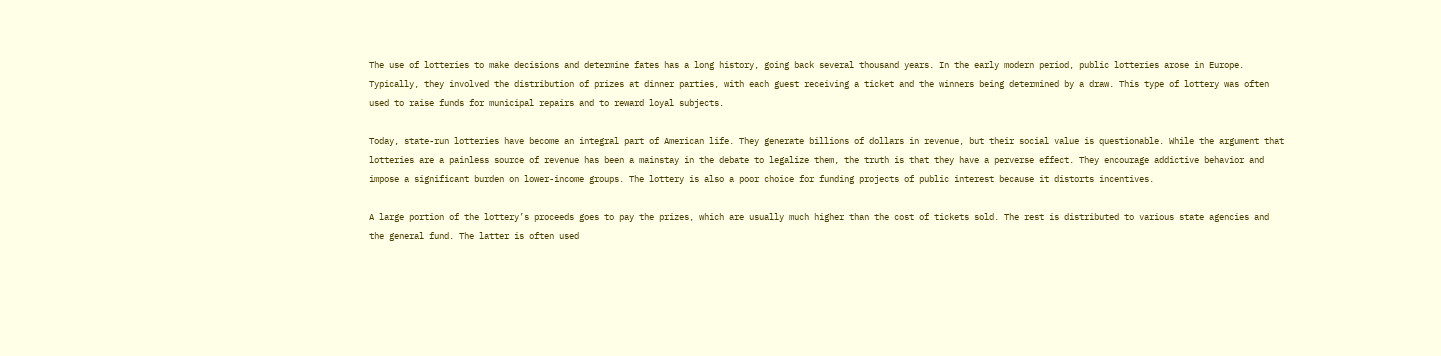The use of lotteries to make decisions and determine fates has a long history, going back several thousand years. In the early modern period, public lotteries arose in Europe. Typically, they involved the distribution of prizes at dinner parties, with each guest receiving a ticket and the winners being determined by a draw. This type of lottery was often used to raise funds for municipal repairs and to reward loyal subjects.

Today, state-run lotteries have become an integral part of American life. They generate billions of dollars in revenue, but their social value is questionable. While the argument that lotteries are a painless source of revenue has been a mainstay in the debate to legalize them, the truth is that they have a perverse effect. They encourage addictive behavior and impose a significant burden on lower-income groups. The lottery is also a poor choice for funding projects of public interest because it distorts incentives.

A large portion of the lottery’s proceeds goes to pay the prizes, which are usually much higher than the cost of tickets sold. The rest is distributed to various state agencies and the general fund. The latter is often used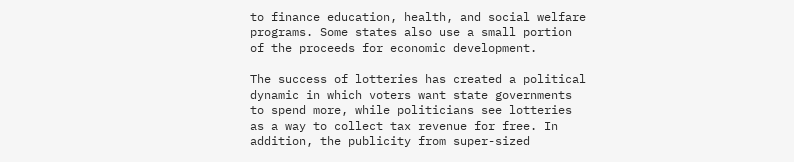to finance education, health, and social welfare programs. Some states also use a small portion of the proceeds for economic development.

The success of lotteries has created a political dynamic in which voters want state governments to spend more, while politicians see lotteries as a way to collect tax revenue for free. In addition, the publicity from super-sized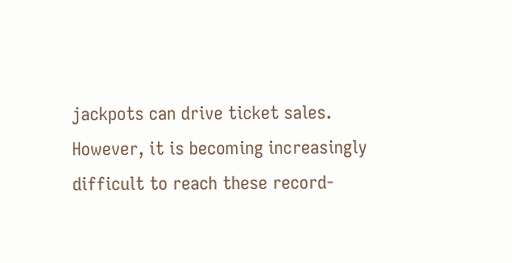jackpots can drive ticket sales. However, it is becoming increasingly difficult to reach these record-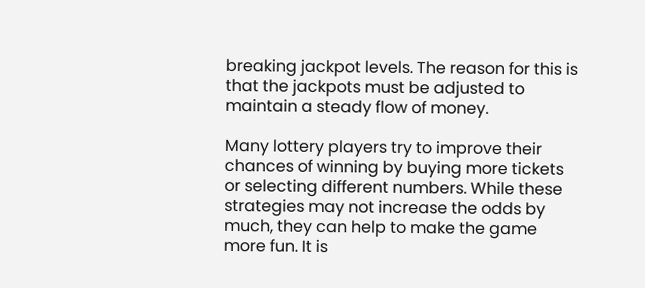breaking jackpot levels. The reason for this is that the jackpots must be adjusted to maintain a steady flow of money.

Many lottery players try to improve their chances of winning by buying more tickets or selecting different numbers. While these strategies may not increase the odds by much, they can help to make the game more fun. It is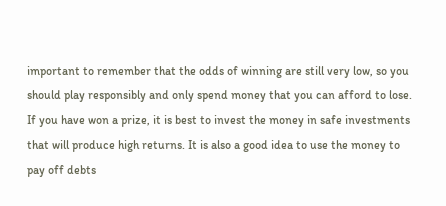important to remember that the odds of winning are still very low, so you should play responsibly and only spend money that you can afford to lose. If you have won a prize, it is best to invest the money in safe investments that will produce high returns. It is also a good idea to use the money to pay off debts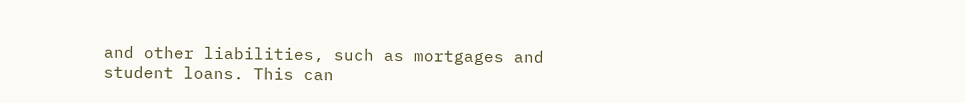and other liabilities, such as mortgages and student loans. This can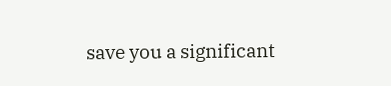save you a significant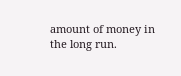amount of money in the long run.